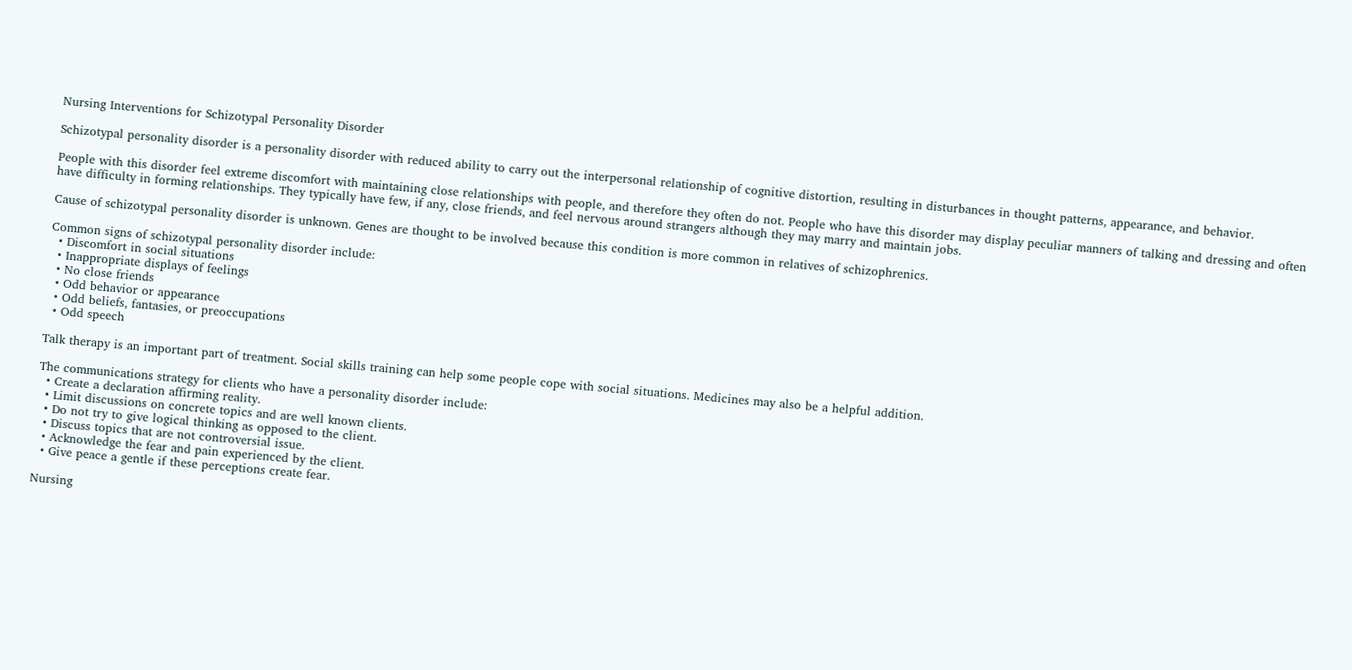Nursing Interventions for Schizotypal Personality Disorder

Schizotypal personality disorder is a personality disorder with reduced ability to carry out the interpersonal relationship of cognitive distortion, resulting in disturbances in thought patterns, appearance, and behavior.

People with this disorder feel extreme discomfort with maintaining close relationships with people, and therefore they often do not. People who have this disorder may display peculiar manners of talking and dressing and often have difficulty in forming relationships. They typically have few, if any, close friends, and feel nervous around strangers although they may marry and maintain jobs.

Cause of schizotypal personality disorder is unknown. Genes are thought to be involved because this condition is more common in relatives of schizophrenics.

Common signs of schizotypal personality disorder include:
  • Discomfort in social situations
  • Inappropriate displays of feelings
  • No close friends
  • Odd behavior or appearance
  • Odd beliefs, fantasies, or preoccupations
  • Odd speech

Talk therapy is an important part of treatment. Social skills training can help some people cope with social situations. Medicines may also be a helpful addition.

The communications strategy for clients who have a personality disorder include:
  • Create a declaration affirming reality.
  • Limit discussions on concrete topics and are well known clients.
  • Do not try to give logical thinking as opposed to the client.
  • Discuss topics that are not controversial issue.
  • Acknowledge the fear and pain experienced by the client.
  • Give peace a gentle if these perceptions create fear.

Nursing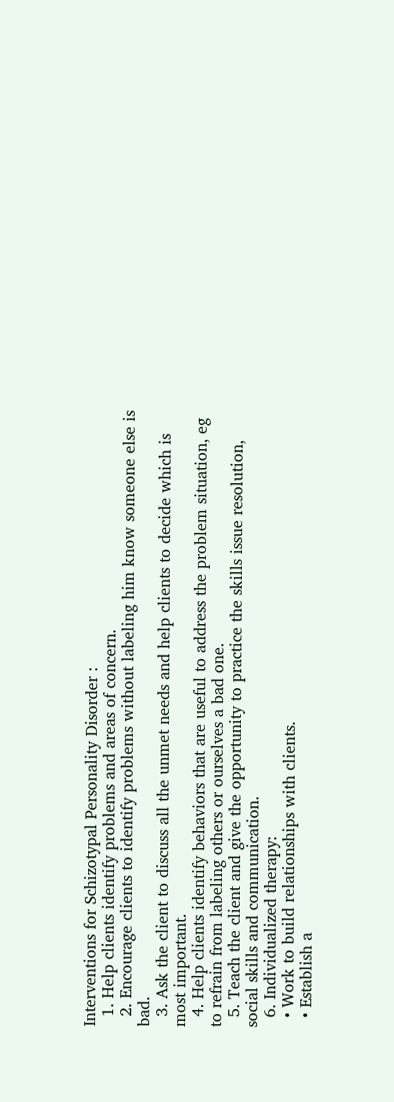Interventions for Schizotypal Personality Disorder :
  1. Help clients identify problems and areas of concern.
  2. Encourage clients to identify problems without labeling him know someone else is bad.
  3. Ask the client to discuss all the unmet needs and help clients to decide which is most important.
  4. Help clients identify behaviors that are useful to address the problem situation, eg to refrain from labeling others or ourselves a bad one.
  5. Teach the client and give the opportunity to practice the skills issue resolution, social skills and communication.
  6. Individualized therapy:
  • Work to build relationships with clients.
  • Establish a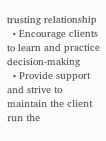trusting relationship
  • Encourage clients to learn and practice decision-making
  • Provide support and strive to maintain the client run the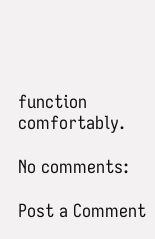function comfortably.

No comments:

Post a Comment